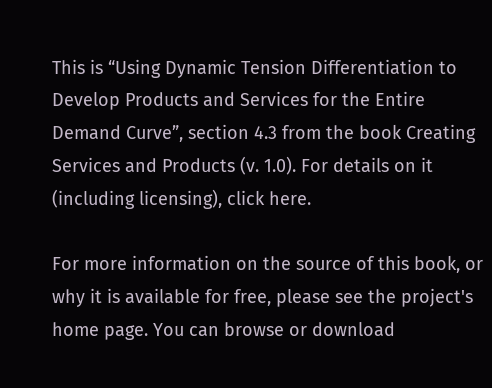This is “Using Dynamic Tension Differentiation to Develop Products and Services for the Entire Demand Curve”, section 4.3 from the book Creating Services and Products (v. 1.0). For details on it (including licensing), click here.

For more information on the source of this book, or why it is available for free, please see the project's home page. You can browse or download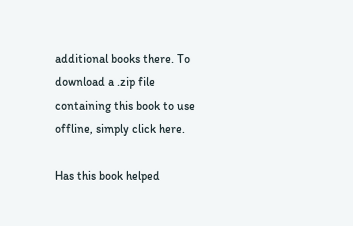additional books there. To download a .zip file containing this book to use offline, simply click here.

Has this book helped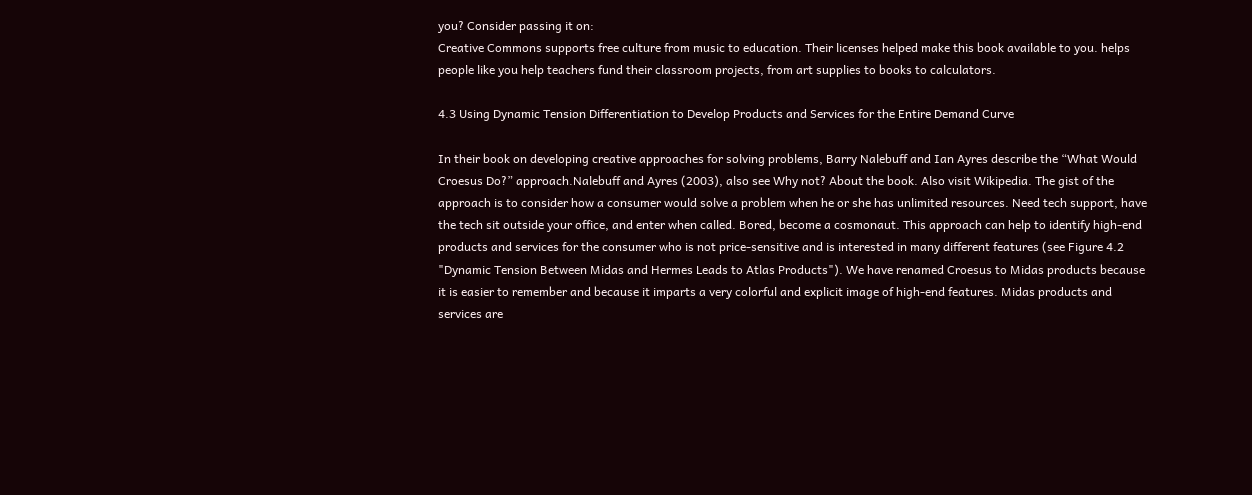you? Consider passing it on:
Creative Commons supports free culture from music to education. Their licenses helped make this book available to you. helps people like you help teachers fund their classroom projects, from art supplies to books to calculators.

4.3 Using Dynamic Tension Differentiation to Develop Products and Services for the Entire Demand Curve

In their book on developing creative approaches for solving problems, Barry Nalebuff and Ian Ayres describe the “What Would Croesus Do?” approach.Nalebuff and Ayres (2003), also see Why not? About the book. Also visit Wikipedia. The gist of the approach is to consider how a consumer would solve a problem when he or she has unlimited resources. Need tech support, have the tech sit outside your office, and enter when called. Bored, become a cosmonaut. This approach can help to identify high-end products and services for the consumer who is not price-sensitive and is interested in many different features (see Figure 4.2 "Dynamic Tension Between Midas and Hermes Leads to Atlas Products"). We have renamed Croesus to Midas products because it is easier to remember and because it imparts a very colorful and explicit image of high-end features. Midas products and services are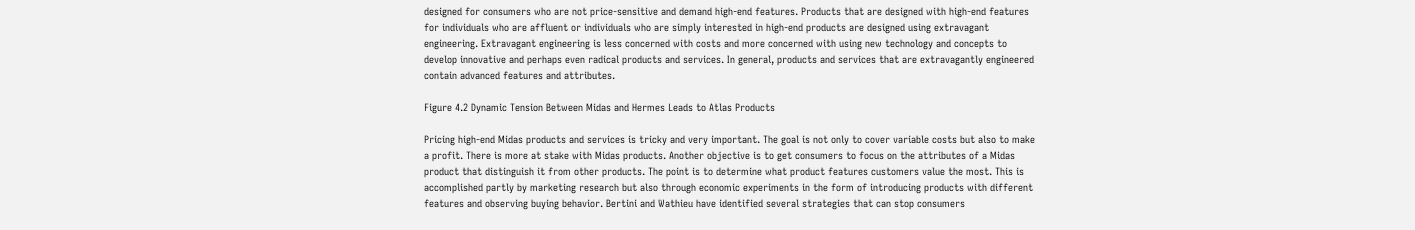designed for consumers who are not price-sensitive and demand high-end features. Products that are designed with high-end features for individuals who are affluent or individuals who are simply interested in high-end products are designed using extravagant engineering. Extravagant engineering is less concerned with costs and more concerned with using new technology and concepts to develop innovative and perhaps even radical products and services. In general, products and services that are extravagantly engineered contain advanced features and attributes.

Figure 4.2 Dynamic Tension Between Midas and Hermes Leads to Atlas Products

Pricing high-end Midas products and services is tricky and very important. The goal is not only to cover variable costs but also to make a profit. There is more at stake with Midas products. Another objective is to get consumers to focus on the attributes of a Midas product that distinguish it from other products. The point is to determine what product features customers value the most. This is accomplished partly by marketing research but also through economic experiments in the form of introducing products with different features and observing buying behavior. Bertini and Wathieu have identified several strategies that can stop consumers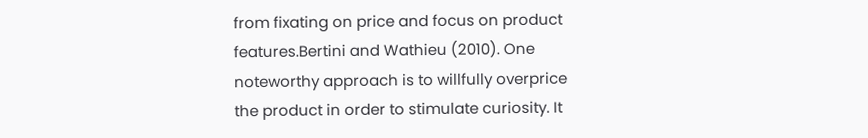from fixating on price and focus on product features.Bertini and Wathieu (2010). One noteworthy approach is to willfully overprice the product in order to stimulate curiosity. It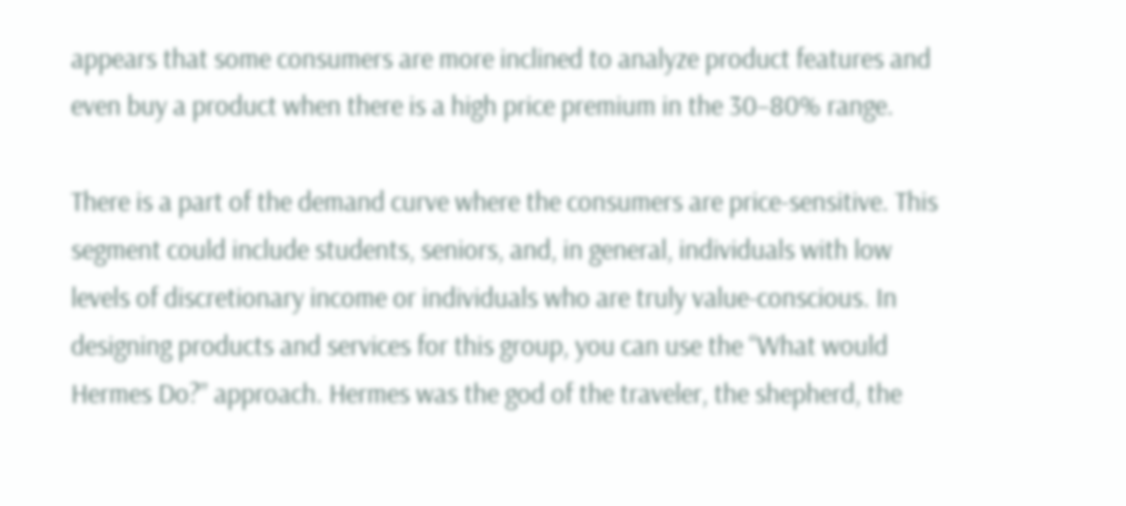appears that some consumers are more inclined to analyze product features and even buy a product when there is a high price premium in the 30–80% range.

There is a part of the demand curve where the consumers are price-sensitive. This segment could include students, seniors, and, in general, individuals with low levels of discretionary income or individuals who are truly value-conscious. In designing products and services for this group, you can use the “What would Hermes Do?” approach. Hermes was the god of the traveler, the shepherd, the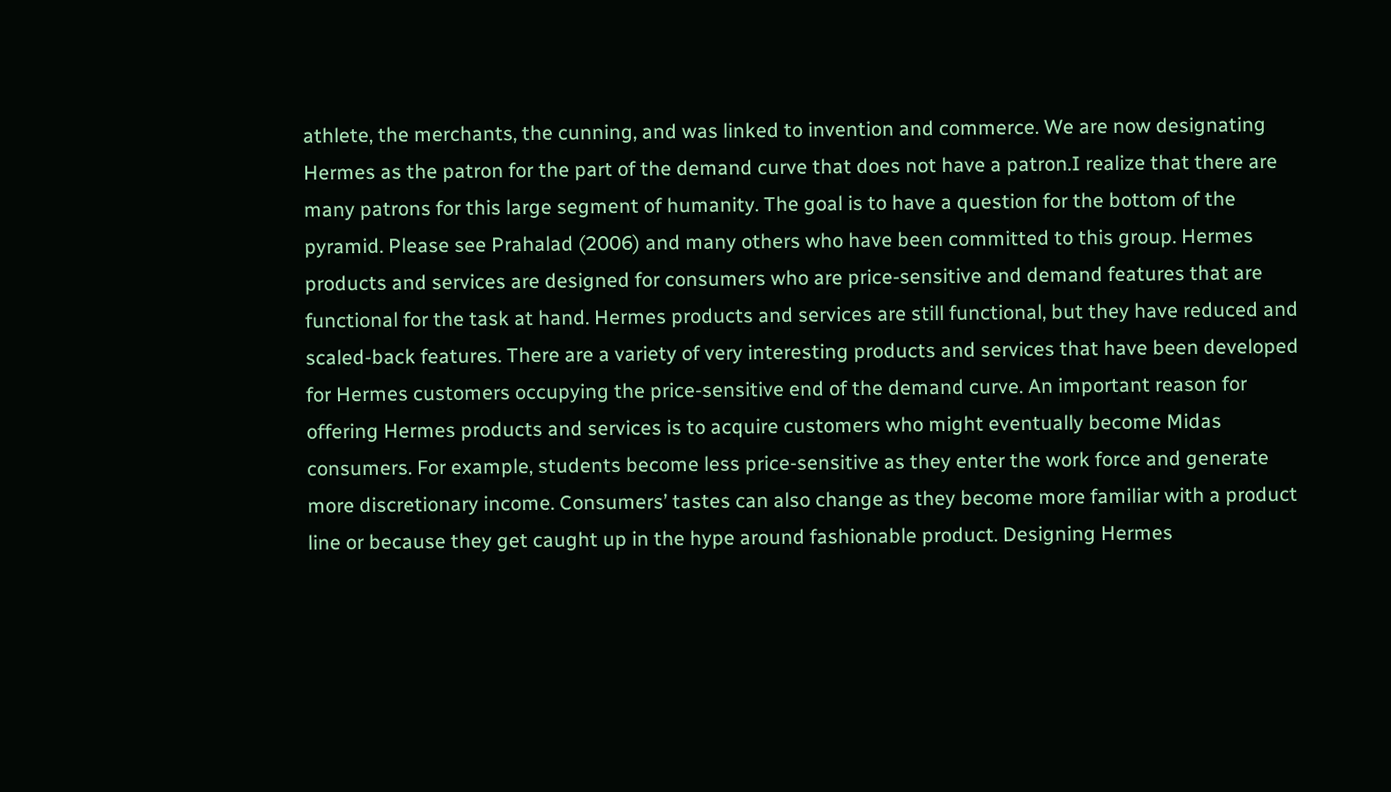athlete, the merchants, the cunning, and was linked to invention and commerce. We are now designating Hermes as the patron for the part of the demand curve that does not have a patron.I realize that there are many patrons for this large segment of humanity. The goal is to have a question for the bottom of the pyramid. Please see Prahalad (2006) and many others who have been committed to this group. Hermes products and services are designed for consumers who are price-sensitive and demand features that are functional for the task at hand. Hermes products and services are still functional, but they have reduced and scaled-back features. There are a variety of very interesting products and services that have been developed for Hermes customers occupying the price-sensitive end of the demand curve. An important reason for offering Hermes products and services is to acquire customers who might eventually become Midas consumers. For example, students become less price-sensitive as they enter the work force and generate more discretionary income. Consumers’ tastes can also change as they become more familiar with a product line or because they get caught up in the hype around fashionable product. Designing Hermes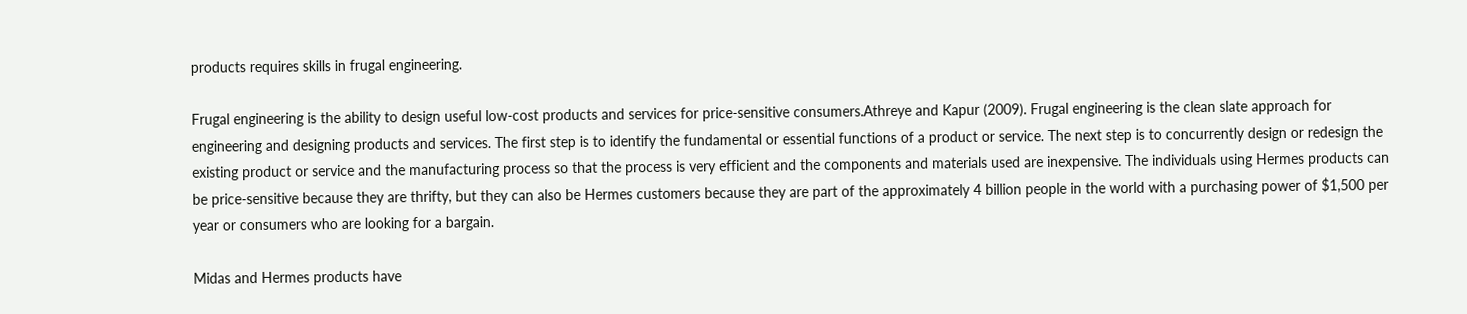products requires skills in frugal engineering.

Frugal engineering is the ability to design useful low-cost products and services for price-sensitive consumers.Athreye and Kapur (2009). Frugal engineering is the clean slate approach for engineering and designing products and services. The first step is to identify the fundamental or essential functions of a product or service. The next step is to concurrently design or redesign the existing product or service and the manufacturing process so that the process is very efficient and the components and materials used are inexpensive. The individuals using Hermes products can be price-sensitive because they are thrifty, but they can also be Hermes customers because they are part of the approximately 4 billion people in the world with a purchasing power of $1,500 per year or consumers who are looking for a bargain.

Midas and Hermes products have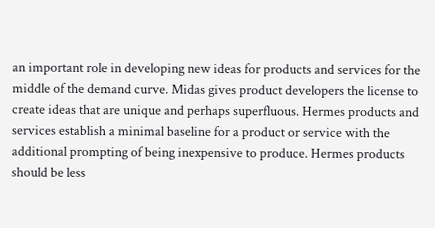an important role in developing new ideas for products and services for the middle of the demand curve. Midas gives product developers the license to create ideas that are unique and perhaps superfluous. Hermes products and services establish a minimal baseline for a product or service with the additional prompting of being inexpensive to produce. Hermes products should be less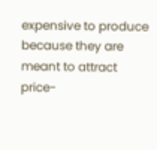expensive to produce because they are meant to attract price-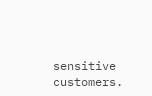sensitive customers.